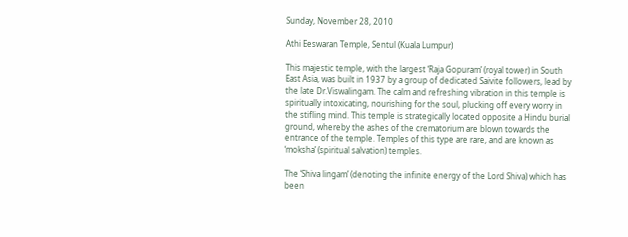Sunday, November 28, 2010

Athi Eeswaran Temple, Sentul (Kuala Lumpur)

This majestic temple, with the largest ‘Raja Gopuram’ (royal tower) in South East Asia, was built in 1937 by a group of dedicated Saivite followers, lead by the late Dr.Viswalingam. The calm and refreshing vibration in this temple is spiritually intoxicating, nourishing for the soul, plucking off every worry in the stifling mind. This temple is strategically located opposite a Hindu burial ground, whereby the ashes of the crematorium are blown towards the entrance of the temple. Temples of this type are rare, and are known as ‘moksha’ (spiritual salvation) temples.

The ‘Shiva lingam’ (denoting the infinite energy of the Lord Shiva) which has been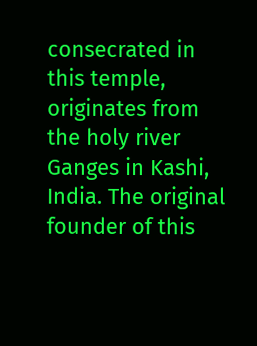consecrated in this temple, originates from the holy river Ganges in Kashi, India. The original founder of this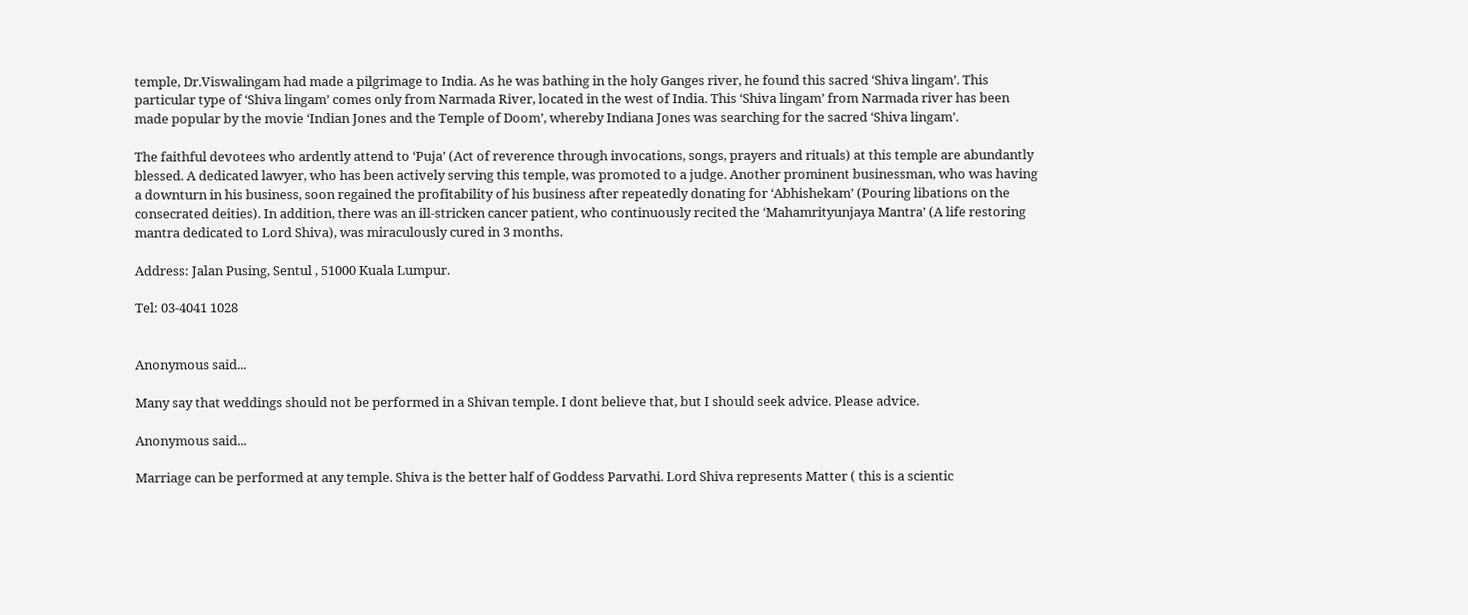temple, Dr.Viswalingam had made a pilgrimage to India. As he was bathing in the holy Ganges river, he found this sacred ‘Shiva lingam’. This particular type of ‘Shiva lingam’ comes only from Narmada River, located in the west of India. This ‘Shiva lingam’ from Narmada river has been made popular by the movie ‘Indian Jones and the Temple of Doom’, whereby Indiana Jones was searching for the sacred ‘Shiva lingam’.

The faithful devotees who ardently attend to ‘Puja’ (Act of reverence through invocations, songs, prayers and rituals) at this temple are abundantly blessed. A dedicated lawyer, who has been actively serving this temple, was promoted to a judge. Another prominent businessman, who was having a downturn in his business, soon regained the profitability of his business after repeatedly donating for ‘Abhishekam’ (Pouring libations on the consecrated deities). In addition, there was an ill-stricken cancer patient, who continuously recited the ‘Mahamrityunjaya Mantra’ (A life restoring mantra dedicated to Lord Shiva), was miraculously cured in 3 months.

Address: Jalan Pusing, Sentul , 51000 Kuala Lumpur.

Tel: 03-4041 1028


Anonymous said...

Many say that weddings should not be performed in a Shivan temple. I dont believe that, but I should seek advice. Please advice.

Anonymous said...

Marriage can be performed at any temple. Shiva is the better half of Goddess Parvathi. Lord Shiva represents Matter ( this is a scientic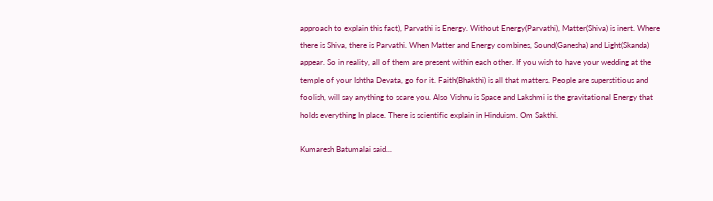approach to explain this fact), Parvathi is Energy. Without Energy(Parvathi), Matter(Shiva) is inert. Where there is Shiva, there is Parvathi. When Matter and Energy combines, Sound(Ganesha) and Light(Skanda) appear. So in reality, all of them are present within each other. If you wish to have your wedding at the temple of your Ishtha Devata, go for it. Faith(Bhakthi) is all that matters. People are superstitious and foolish, will say anything to scare you. Also Vishnu is Space and Lakshmi is the gravitational Energy that holds everything In place. There is scientific explain in Hinduism. Om Sakthi.

Kumaresh Batumalai said...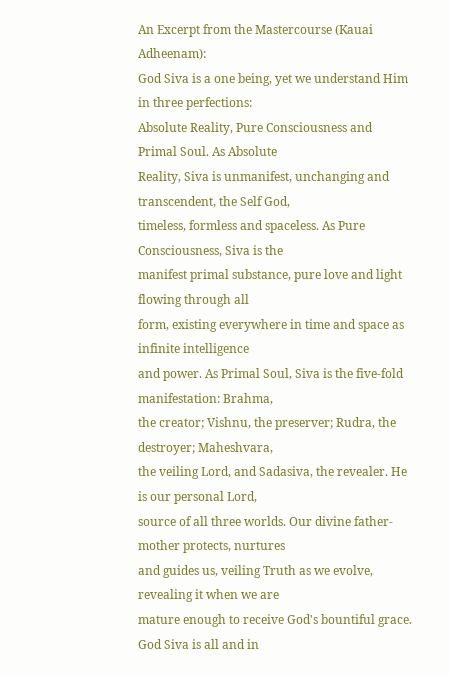An Excerpt from the Mastercourse (Kauai Adheenam):
God Siva is a one being, yet we understand Him in three perfections:
Absolute Reality, Pure Consciousness and Primal Soul. As Absolute
Reality, Siva is unmanifest, unchanging and transcendent, the Self God,
timeless, formless and spaceless. As Pure Consciousness, Siva is the
manifest primal substance, pure love and light flowing through all
form, existing everywhere in time and space as infinite intelligence
and power. As Primal Soul, Siva is the five-fold manifestation: Brahma,
the creator; Vishnu, the preserver; Rudra, the destroyer; Maheshvara,
the veiling Lord, and Sadasiva, the revealer. He is our personal Lord,
source of all three worlds. Our divine father-mother protects, nurtures
and guides us, veiling Truth as we evolve, revealing it when we are
mature enough to receive God's bountiful grace. God Siva is all and in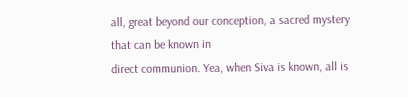all, great beyond our conception, a sacred mystery that can be known in
direct communion. Yea, when Siva is known, all is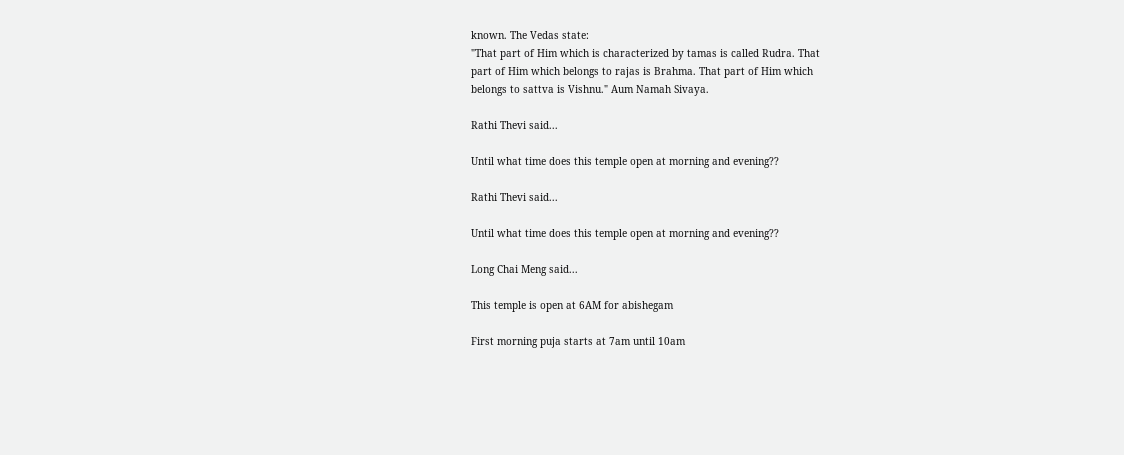known. The Vedas state:
"That part of Him which is characterized by tamas is called Rudra. That
part of Him which belongs to rajas is Brahma. That part of Him which
belongs to sattva is Vishnu." Aum Namah Sivaya.

Rathi Thevi said...

Until what time does this temple open at morning and evening??

Rathi Thevi said...

Until what time does this temple open at morning and evening??

Long Chai Meng said...

This temple is open at 6AM for abishegam

First morning puja starts at 7am until 10am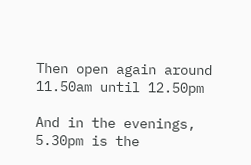Then open again around 11.50am until 12.50pm

And in the evenings, 5.30pm is the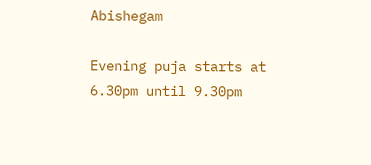Abishegam

Evening puja starts at 6.30pm until 9.30pm